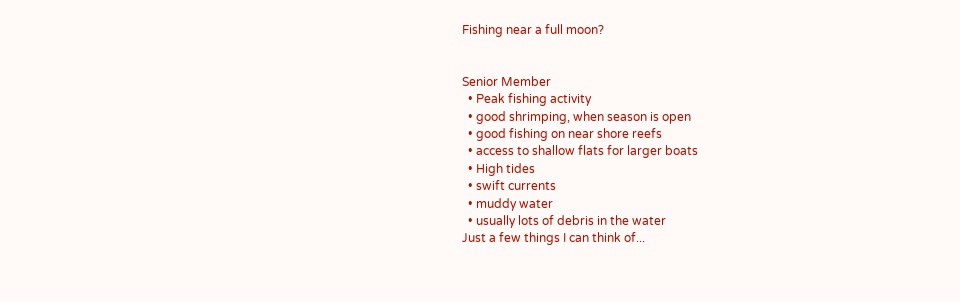Fishing near a full moon?


Senior Member
  • Peak fishing activity
  • good shrimping, when season is open
  • good fishing on near shore reefs
  • access to shallow flats for larger boats
  • High tides
  • swift currents
  • muddy water
  • usually lots of debris in the water
Just a few things I can think of...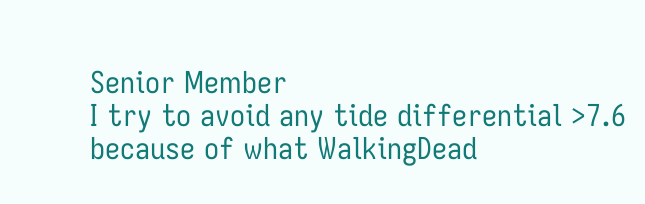Senior Member
I try to avoid any tide differential >7.6 because of what WalkingDead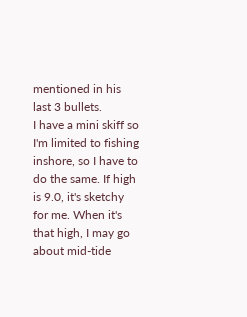mentioned in his last 3 bullets.
I have a mini skiff so I'm limited to fishing inshore, so I have to do the same. If high is 9.0, it's sketchy for me. When it's that high, I may go about mid-tide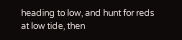heading to low, and hunt for reds at low tide, then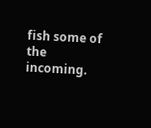fish some of the incoming.